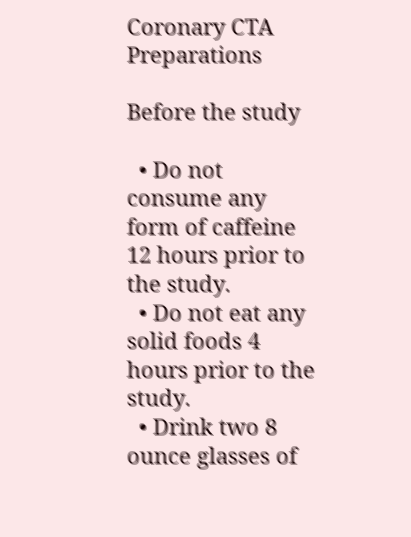Coronary CTA Preparations

Before the study

  • Do not consume any form of caffeine 12 hours prior to the study.
  • Do not eat any solid foods 4 hours prior to the study.
  • Drink two 8 ounce glasses of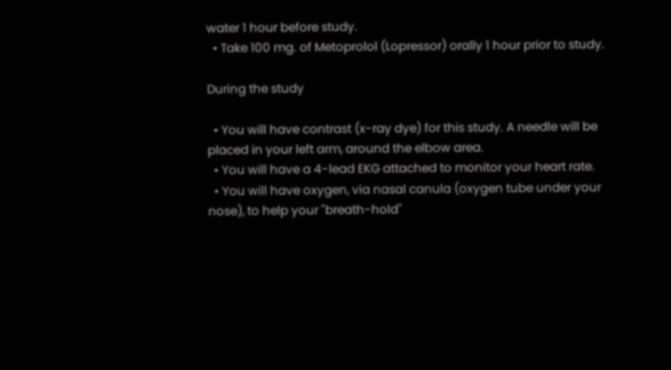water 1 hour before study.
  • Take 100 mg. of Metoprolol (Lopressor) orally 1 hour prior to study.

During the study

  • You will have contrast (x-ray dye) for this study. A needle will be placed in your left arm, around the elbow area.
  • You will have a 4-lead EKG attached to monitor your heart rate.
  • You will have oxygen, via nasal canula (oxygen tube under your nose), to help your "breath-hold"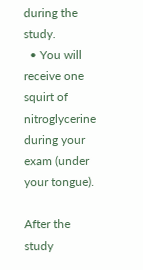during the study.
  • You will receive one squirt of nitroglycerine during your exam (under your tongue).

After the study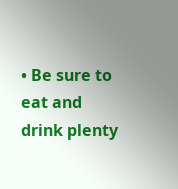• Be sure to eat and drink plenty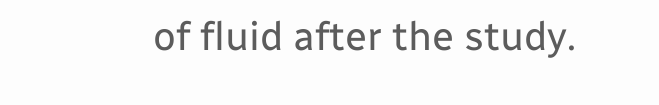of fluid after the study.